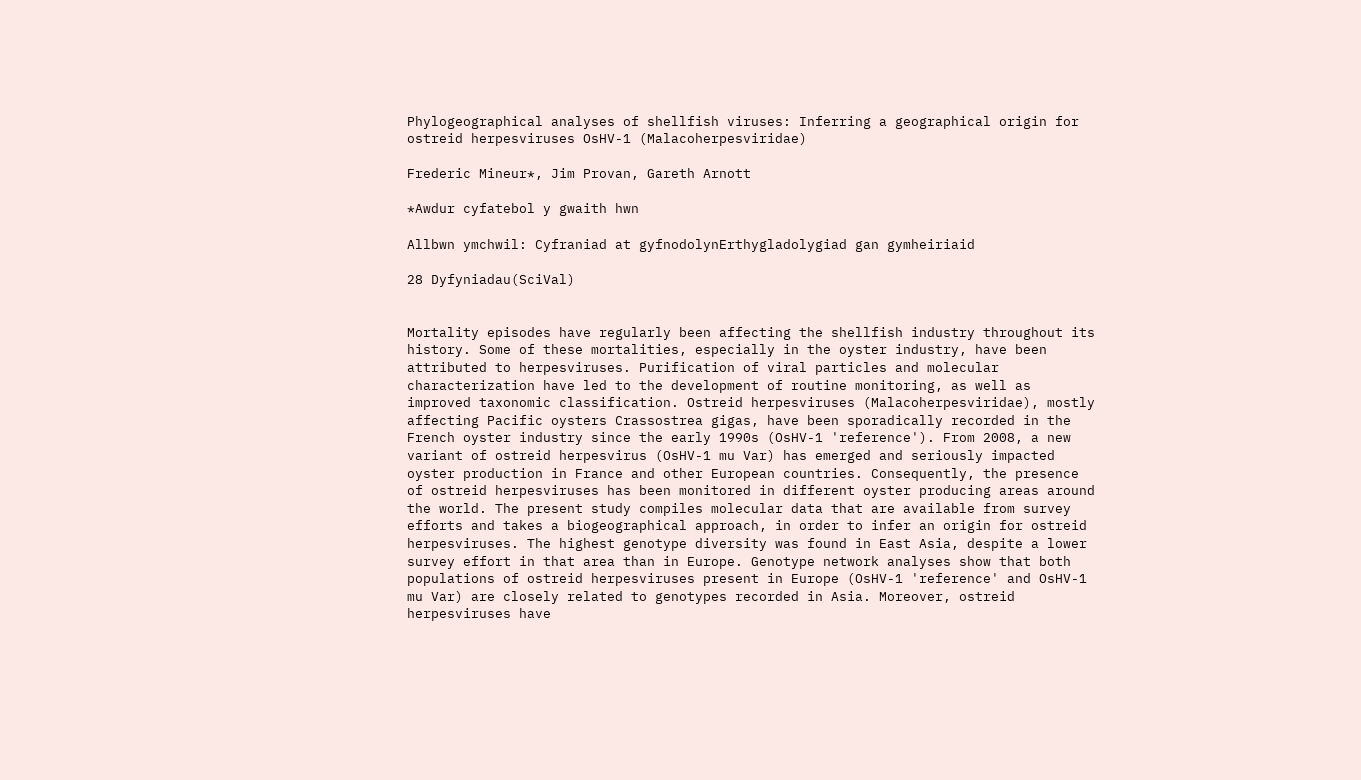Phylogeographical analyses of shellfish viruses: Inferring a geographical origin for ostreid herpesviruses OsHV-1 (Malacoherpesviridae)

Frederic Mineur*, Jim Provan, Gareth Arnott

*Awdur cyfatebol y gwaith hwn

Allbwn ymchwil: Cyfraniad at gyfnodolynErthygladolygiad gan gymheiriaid

28 Dyfyniadau(SciVal)


Mortality episodes have regularly been affecting the shellfish industry throughout its history. Some of these mortalities, especially in the oyster industry, have been attributed to herpesviruses. Purification of viral particles and molecular characterization have led to the development of routine monitoring, as well as improved taxonomic classification. Ostreid herpesviruses (Malacoherpesviridae), mostly affecting Pacific oysters Crassostrea gigas, have been sporadically recorded in the French oyster industry since the early 1990s (OsHV-1 'reference'). From 2008, a new variant of ostreid herpesvirus (OsHV-1 mu Var) has emerged and seriously impacted oyster production in France and other European countries. Consequently, the presence of ostreid herpesviruses has been monitored in different oyster producing areas around the world. The present study compiles molecular data that are available from survey efforts and takes a biogeographical approach, in order to infer an origin for ostreid herpesviruses. The highest genotype diversity was found in East Asia, despite a lower survey effort in that area than in Europe. Genotype network analyses show that both populations of ostreid herpesviruses present in Europe (OsHV-1 'reference' and OsHV-1 mu Var) are closely related to genotypes recorded in Asia. Moreover, ostreid herpesviruses have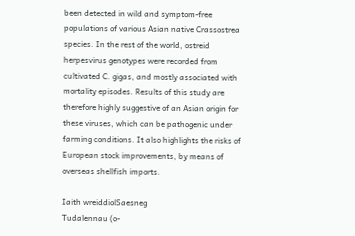been detected in wild and symptom-free populations of various Asian native Crassostrea species. In the rest of the world, ostreid herpesvirus genotypes were recorded from cultivated C. gigas, and mostly associated with mortality episodes. Results of this study are therefore highly suggestive of an Asian origin for these viruses, which can be pathogenic under farming conditions. It also highlights the risks of European stock improvements, by means of overseas shellfish imports.

Iaith wreiddiolSaesneg
Tudalennau (o-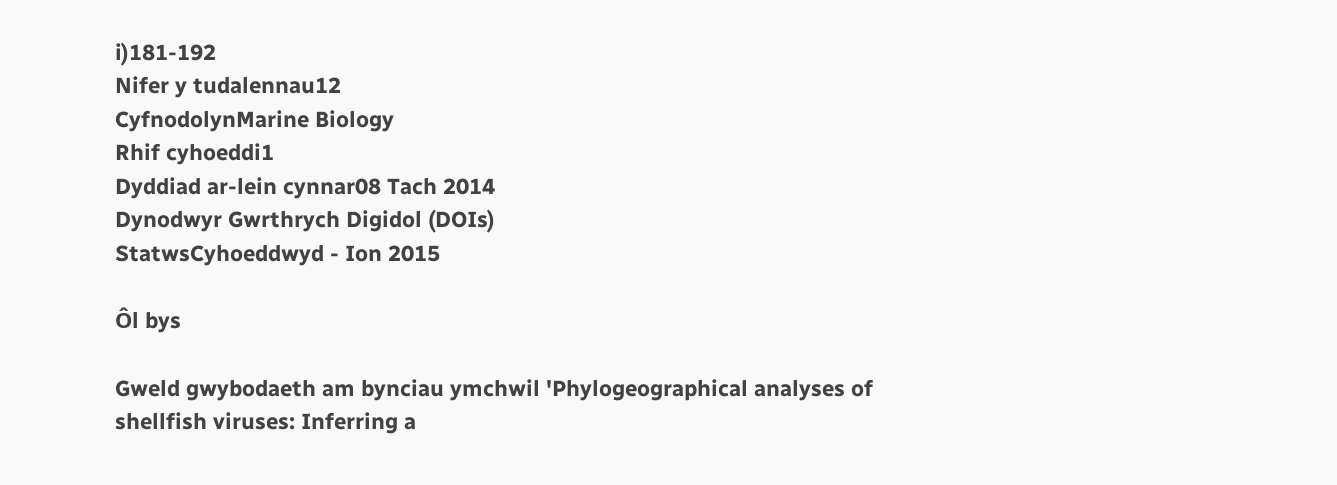i)181-192
Nifer y tudalennau12
CyfnodolynMarine Biology
Rhif cyhoeddi1
Dyddiad ar-lein cynnar08 Tach 2014
Dynodwyr Gwrthrych Digidol (DOIs)
StatwsCyhoeddwyd - Ion 2015

Ôl bys

Gweld gwybodaeth am bynciau ymchwil 'Phylogeographical analyses of shellfish viruses: Inferring a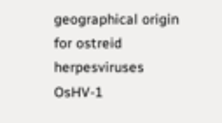geographical origin for ostreid herpesviruses OsHV-1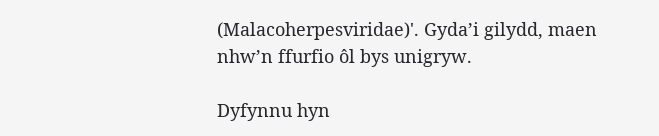(Malacoherpesviridae)'. Gyda’i gilydd, maen nhw’n ffurfio ôl bys unigryw.

Dyfynnu hyn